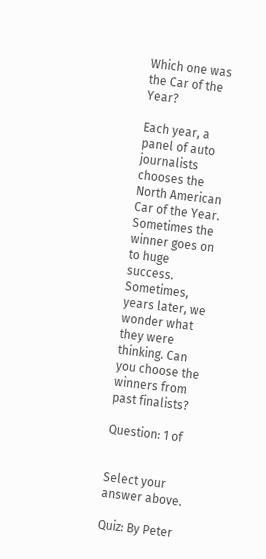Which one was the Car of the Year?

Each year, a panel of auto journalists chooses the North American Car of the Year. Sometimes the winner goes on to huge success. Sometimes, years later, we wonder what they were thinking. Can you choose the winners from past finalists?

Question: 1 of


Select your answer above.

Quiz: By Peter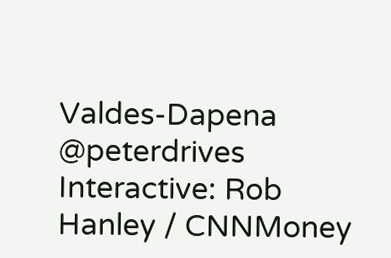Valdes-Dapena @peterdrives Interactive: Rob Hanley / CNNMoney